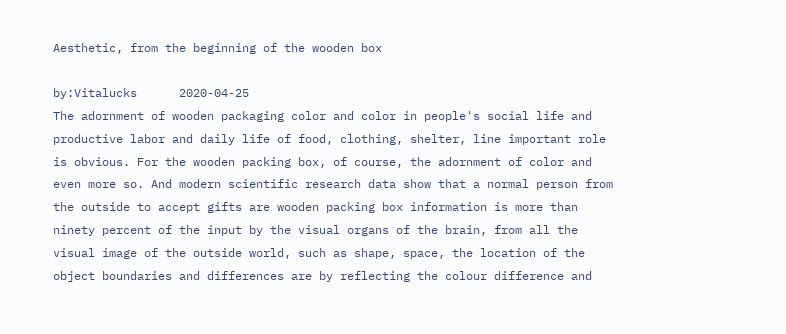Aesthetic, from the beginning of the wooden box

by:Vitalucks      2020-04-25
The adornment of wooden packaging color and color in people's social life and productive labor and daily life of food, clothing, shelter, line important role is obvious. For the wooden packing box, of course, the adornment of color and even more so. And modern scientific research data show that a normal person from the outside to accept gifts are wooden packing box information is more than ninety percent of the input by the visual organs of the brain, from all the visual image of the outside world, such as shape, space, the location of the object boundaries and differences are by reflecting the colour difference and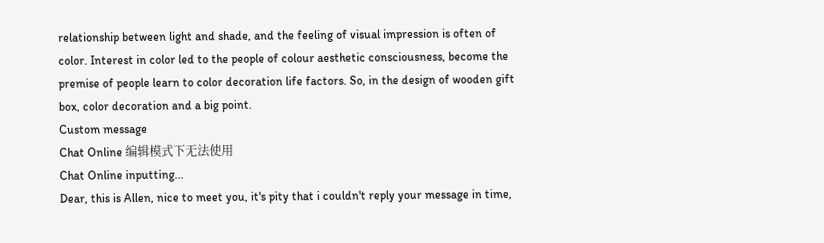relationship between light and shade, and the feeling of visual impression is often of color. Interest in color led to the people of colour aesthetic consciousness, become the premise of people learn to color decoration life factors. So, in the design of wooden gift box, color decoration and a big point.
Custom message
Chat Online 编辑模式下无法使用
Chat Online inputting...
Dear, this is Allen, nice to meet you, it's pity that i couldn't reply your message in time,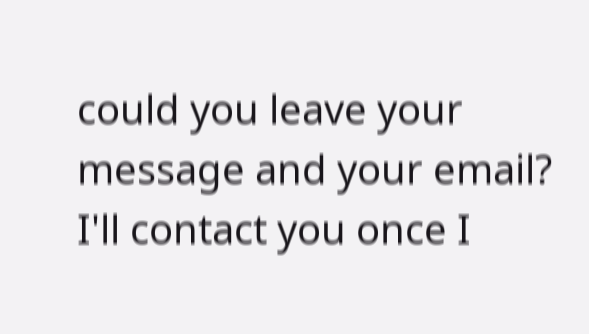could you leave your message and your email? I'll contact you once I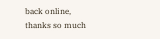back online, thanks so much